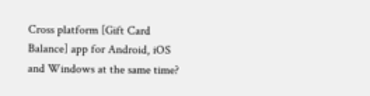Cross platform [Gift Card Balance] app for Android, iOS and Windows at the same time?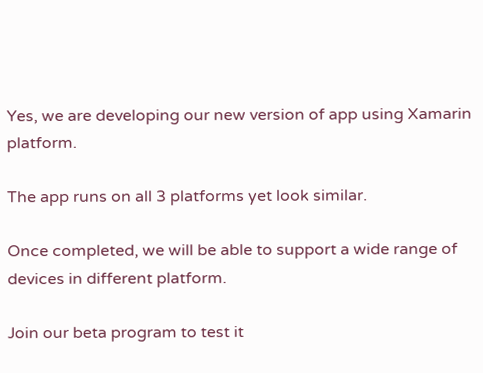Yes, we are developing our new version of app using Xamarin platform.

The app runs on all 3 platforms yet look similar.

Once completed, we will be able to support a wide range of devices in different platform.

Join our beta program to test it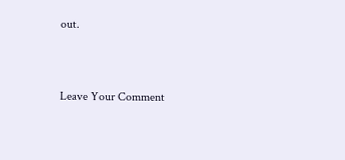out.


Leave Your Comment